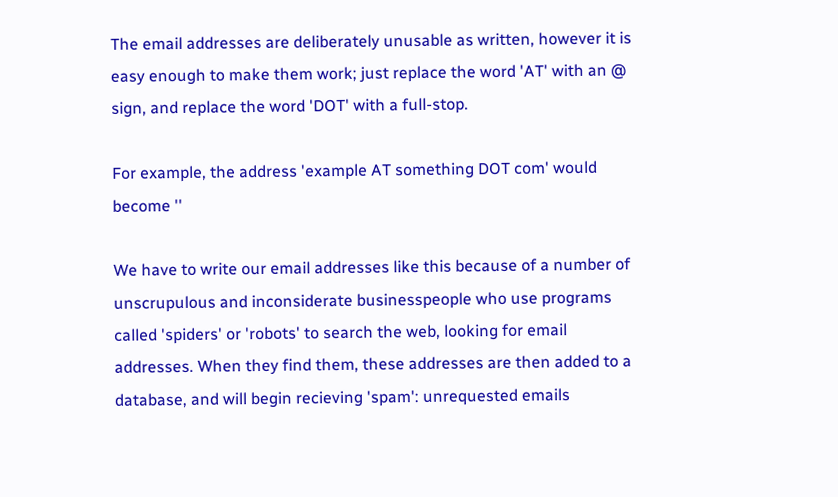The email addresses are deliberately unusable as written, however it is easy enough to make them work; just replace the word 'AT' with an @ sign, and replace the word 'DOT' with a full-stop.

For example, the address 'example AT something DOT com' would become ''

We have to write our email addresses like this because of a number of unscrupulous and inconsiderate businesspeople who use programs called 'spiders' or 'robots' to search the web, looking for email addresses. When they find them, these addresses are then added to a database, and will begin recieving 'spam': unrequested emails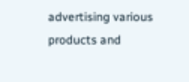advertising various products and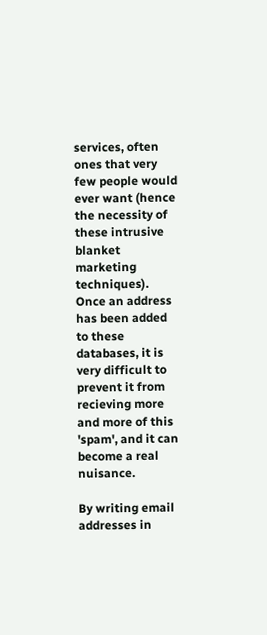services, often ones that very few people would ever want (hence the necessity of these intrusive blanket marketing techniques). Once an address has been added to these databases, it is very difficult to prevent it from recieving more and more of this 'spam', and it can become a real nuisance.

By writing email addresses in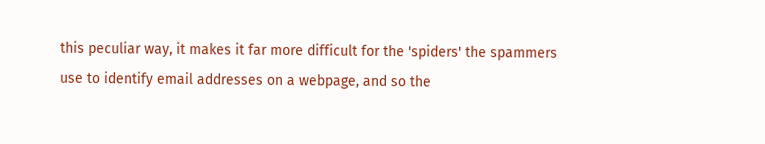this peculiar way, it makes it far more difficult for the 'spiders' the spammers use to identify email addresses on a webpage, and so the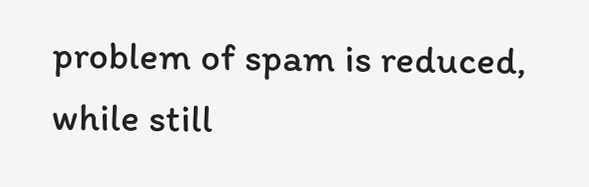problem of spam is reduced, while still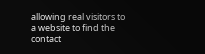allowing real visitors to a website to find the contact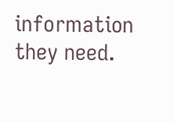information they need.